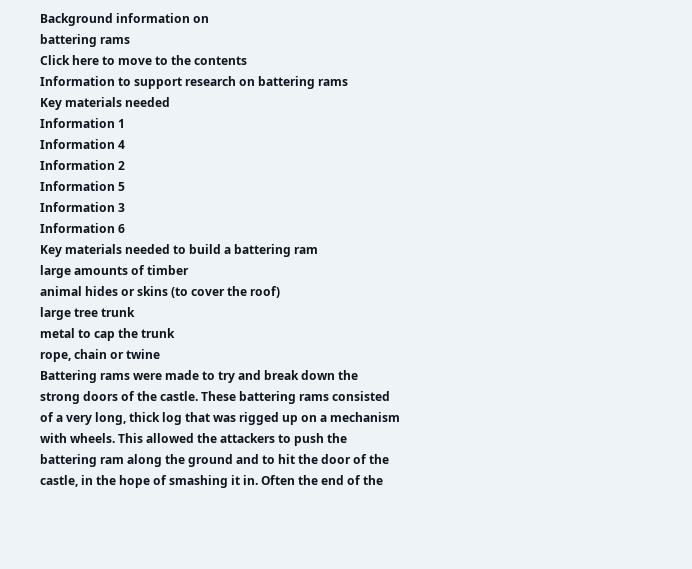Background information on
battering rams
Click here to move to the contents
Information to support research on battering rams
Key materials needed
Information 1
Information 4
Information 2
Information 5
Information 3
Information 6
Key materials needed to build a battering ram
large amounts of timber
animal hides or skins (to cover the roof)
large tree trunk
metal to cap the trunk
rope, chain or twine
Battering rams were made to try and break down the
strong doors of the castle. These battering rams consisted
of a very long, thick log that was rigged up on a mechanism
with wheels. This allowed the attackers to push the
battering ram along the ground and to hit the door of the
castle, in the hope of smashing it in. Often the end of the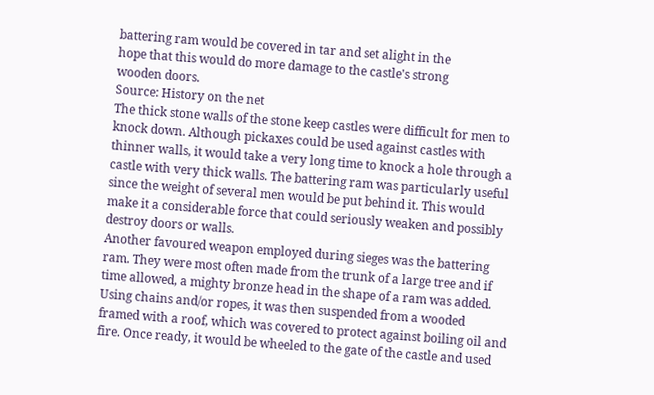battering ram would be covered in tar and set alight in the
hope that this would do more damage to the castle's strong
wooden doors.
Source: History on the net
The thick stone walls of the stone keep castles were difficult for men to
knock down. Although pickaxes could be used against castles with
thinner walls, it would take a very long time to knock a hole through a
castle with very thick walls. The battering ram was particularly useful
since the weight of several men would be put behind it. This would
make it a considerable force that could seriously weaken and possibly
destroy doors or walls.
Another favoured weapon employed during sieges was the battering
ram. They were most often made from the trunk of a large tree and if
time allowed, a mighty bronze head in the shape of a ram was added.
Using chains and/or ropes, it was then suspended from a wooded
framed with a roof, which was covered to protect against boiling oil and
fire. Once ready, it would be wheeled to the gate of the castle and used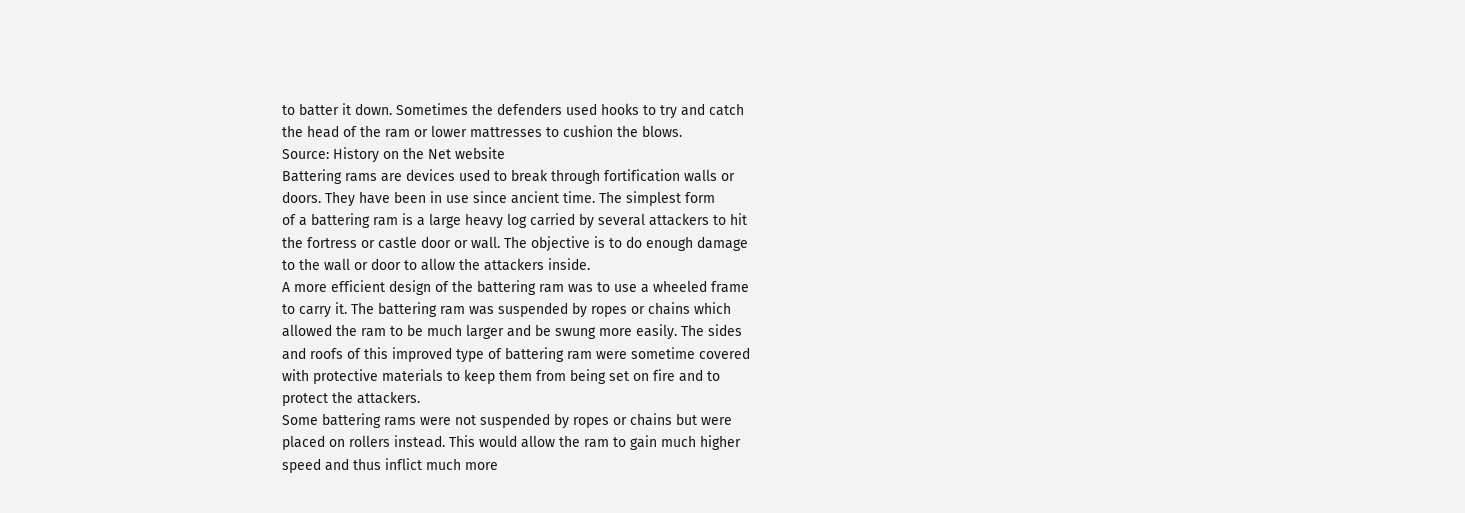to batter it down. Sometimes the defenders used hooks to try and catch
the head of the ram or lower mattresses to cushion the blows.
Source: History on the Net website
Battering rams are devices used to break through fortification walls or
doors. They have been in use since ancient time. The simplest form
of a battering ram is a large heavy log carried by several attackers to hit
the fortress or castle door or wall. The objective is to do enough damage
to the wall or door to allow the attackers inside.
A more efficient design of the battering ram was to use a wheeled frame
to carry it. The battering ram was suspended by ropes or chains which
allowed the ram to be much larger and be swung more easily. The sides
and roofs of this improved type of battering ram were sometime covered
with protective materials to keep them from being set on fire and to
protect the attackers.
Some battering rams were not suspended by ropes or chains but were
placed on rollers instead. This would allow the ram to gain much higher
speed and thus inflict much more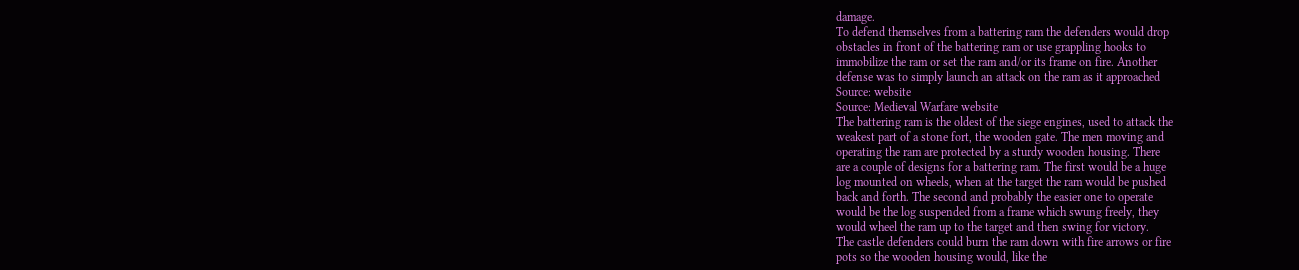damage.
To defend themselves from a battering ram the defenders would drop
obstacles in front of the battering ram or use grappling hooks to
immobilize the ram or set the ram and/or its frame on fire. Another
defense was to simply launch an attack on the ram as it approached
Source: website
Source: Medieval Warfare website
The battering ram is the oldest of the siege engines, used to attack the
weakest part of a stone fort, the wooden gate. The men moving and
operating the ram are protected by a sturdy wooden housing. There
are a couple of designs for a battering ram. The first would be a huge
log mounted on wheels, when at the target the ram would be pushed
back and forth. The second and probably the easier one to operate
would be the log suspended from a frame which swung freely, they
would wheel the ram up to the target and then swing for victory.
The castle defenders could burn the ram down with fire arrows or fire
pots so the wooden housing would, like the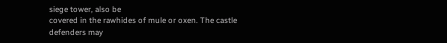siege tower, also be
covered in the rawhides of mule or oxen. The castle defenders may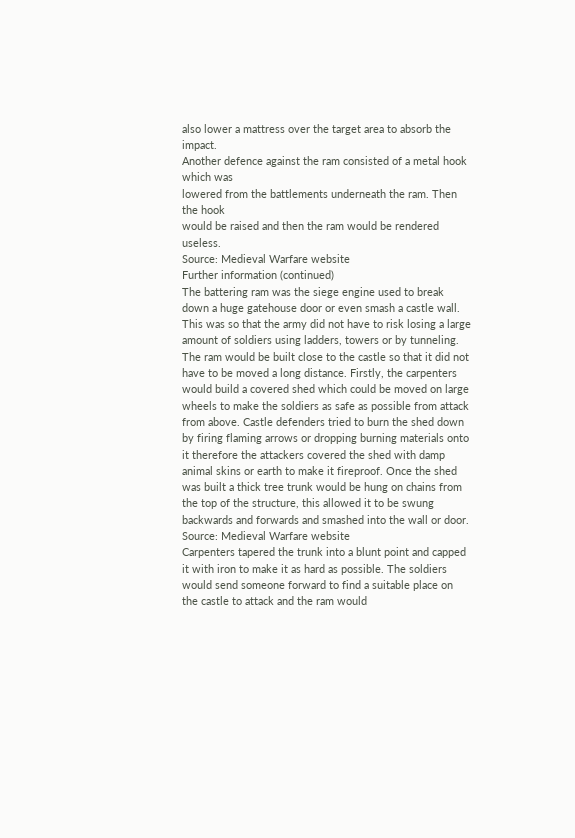also lower a mattress over the target area to absorb the impact.
Another defence against the ram consisted of a metal hook which was
lowered from the battlements underneath the ram. Then the hook
would be raised and then the ram would be rendered useless.
Source: Medieval Warfare website
Further information (continued)
The battering ram was the siege engine used to break
down a huge gatehouse door or even smash a castle wall.
This was so that the army did not have to risk losing a large
amount of soldiers using ladders, towers or by tunneling.
The ram would be built close to the castle so that it did not
have to be moved a long distance. Firstly, the carpenters
would build a covered shed which could be moved on large
wheels to make the soldiers as safe as possible from attack
from above. Castle defenders tried to burn the shed down
by firing flaming arrows or dropping burning materials onto
it therefore the attackers covered the shed with damp
animal skins or earth to make it fireproof. Once the shed
was built a thick tree trunk would be hung on chains from
the top of the structure, this allowed it to be swung
backwards and forwards and smashed into the wall or door.
Source: Medieval Warfare website
Carpenters tapered the trunk into a blunt point and capped
it with iron to make it as hard as possible. The soldiers
would send someone forward to find a suitable place on
the castle to attack and the ram would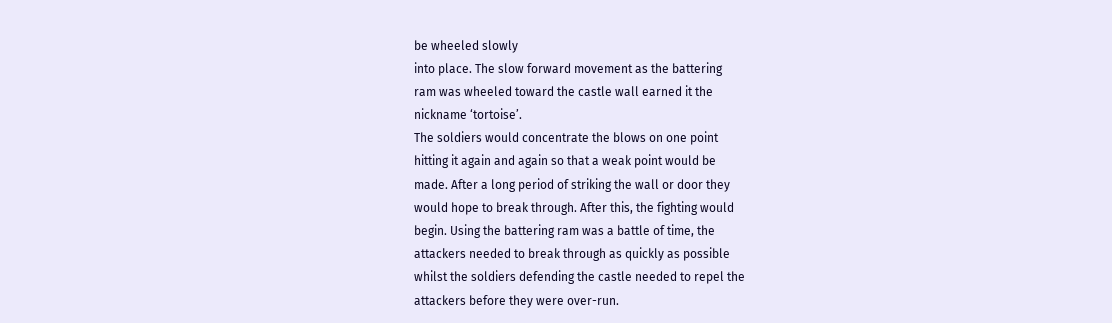be wheeled slowly
into place. The slow forward movement as the battering
ram was wheeled toward the castle wall earned it the
nickname ‘tortoise’.
The soldiers would concentrate the blows on one point
hitting it again and again so that a weak point would be
made. After a long period of striking the wall or door they
would hope to break through. After this, the fighting would
begin. Using the battering ram was a battle of time, the
attackers needed to break through as quickly as possible
whilst the soldiers defending the castle needed to repel the
attackers before they were over-run.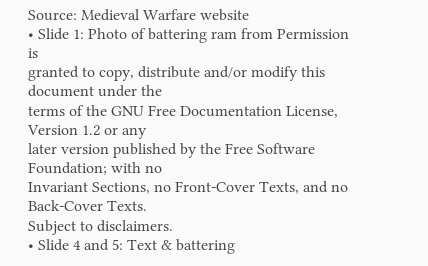Source: Medieval Warfare website
• Slide 1: Photo of battering ram from Permission is
granted to copy, distribute and/or modify this document under the
terms of the GNU Free Documentation License, Version 1.2 or any
later version published by the Free Software Foundation; with no
Invariant Sections, no Front-Cover Texts, and no Back-Cover Texts.
Subject to disclaimers.
• Slide 4 and 5: Text & battering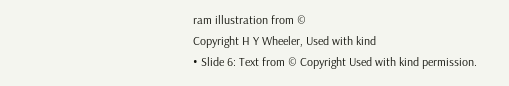ram illustration from ©
Copyright H Y Wheeler, Used with kind
• Slide 6: Text from © Copyright Used with kind permission.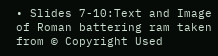• Slides 7-10:Text and Image of Roman battering ram taken from © Copyright Used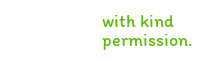with kind permission.